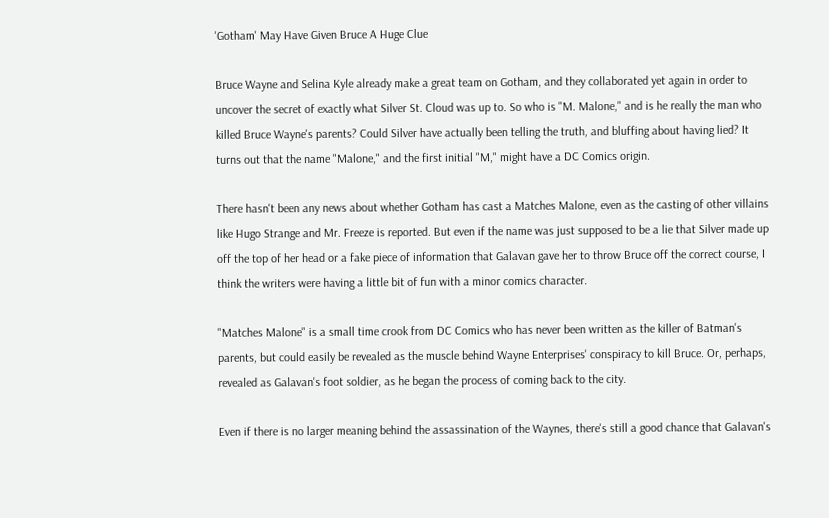'Gotham' May Have Given Bruce A Huge Clue

Bruce Wayne and Selina Kyle already make a great team on Gotham, and they collaborated yet again in order to uncover the secret of exactly what Silver St. Cloud was up to. So who is "M. Malone," and is he really the man who killed Bruce Wayne's parents? Could Silver have actually been telling the truth, and bluffing about having lied? It turns out that the name "Malone," and the first initial "M," might have a DC Comics origin.

There hasn't been any news about whether Gotham has cast a Matches Malone, even as the casting of other villains like Hugo Strange and Mr. Freeze is reported. But even if the name was just supposed to be a lie that Silver made up off the top of her head or a fake piece of information that Galavan gave her to throw Bruce off the correct course, I think the writers were having a little bit of fun with a minor comics character.

"Matches Malone" is a small time crook from DC Comics who has never been written as the killer of Batman's parents, but could easily be revealed as the muscle behind Wayne Enterprises' conspiracy to kill Bruce. Or, perhaps, revealed as Galavan's foot soldier, as he began the process of coming back to the city.

Even if there is no larger meaning behind the assassination of the Waynes, there's still a good chance that Galavan's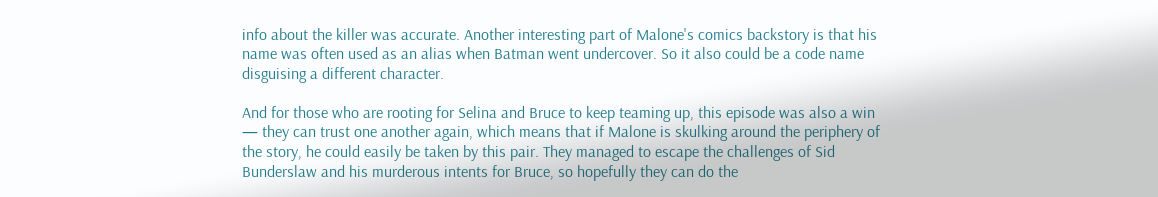info about the killer was accurate. Another interesting part of Malone's comics backstory is that his name was often used as an alias when Batman went undercover. So it also could be a code name disguising a different character.

And for those who are rooting for Selina and Bruce to keep teaming up, this episode was also a win — they can trust one another again, which means that if Malone is skulking around the periphery of the story, he could easily be taken by this pair. They managed to escape the challenges of Sid Bunderslaw and his murderous intents for Bruce, so hopefully they can do the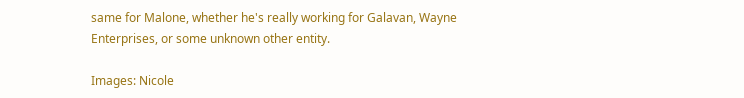same for Malone, whether he's really working for Galavan, Wayne Enterprises, or some unknown other entity.

Images: Nicole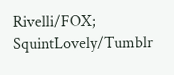Rivelli/FOX; SquintLovely/Tumblr